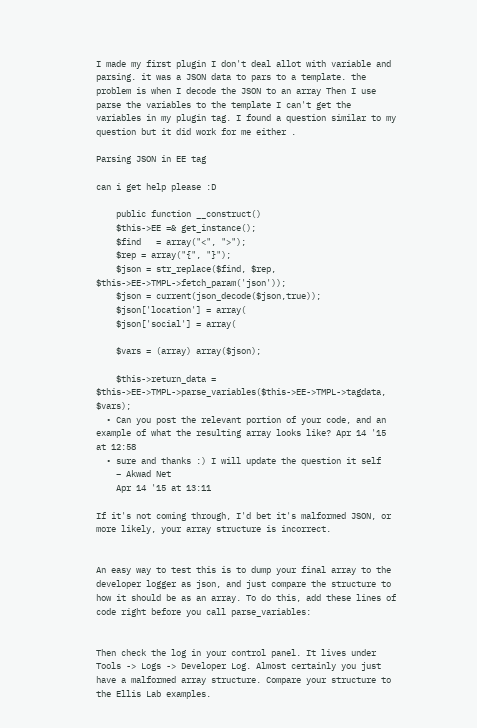I made my first plugin I don't deal allot with variable and parsing. it was a JSON data to pars to a template. the problem is when I decode the JSON to an array Then I use parse the variables to the template I can't get the variables in my plugin tag. I found a question similar to my question but it did work for me either .

Parsing JSON in EE tag

can i get help please :D

    public function __construct()
    $this->EE =& get_instance();
    $find   = array("<", ">");
    $rep = array("{", "}");
    $json = str_replace($find, $rep, $this->EE->TMPL->fetch_param('json'));
    $json = current(json_decode($json,true));
    $json['location'] = array(
    $json['social'] = array(

    $vars = (array) array($json);

    $this->return_data = $this->EE->TMPL->parse_variables($this->EE->TMPL->tagdata, $vars);
  • Can you post the relevant portion of your code, and an example of what the resulting array looks like? Apr 14 '15 at 12:58
  • sure and thanks :) I will update the question it self
    – Akwad Net
    Apr 14 '15 at 13:11

If it's not coming through, I'd bet it's malformed JSON, or more likely, your array structure is incorrect.


An easy way to test this is to dump your final array to the developer logger as json, and just compare the structure to how it should be as an array. To do this, add these lines of code right before you call parse_variables:


Then check the log in your control panel. It lives under Tools -> Logs -> Developer Log. Almost certainly you just have a malformed array structure. Compare your structure to the Ellis Lab examples.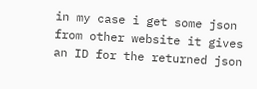in my case i get some json from other website it gives an ID for the returned json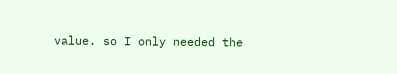value. so I only needed the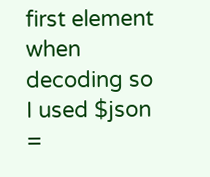first element when decoding so I used $json =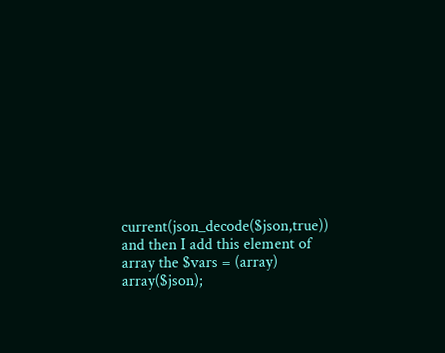current(json_decode($json,true)) and then I add this element of array the $vars = (array) array($json);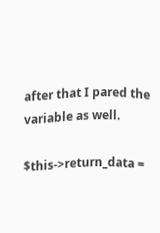after that I pared the variable as well.

$this->return_data =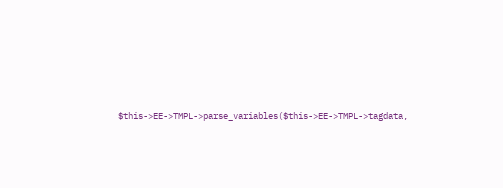$this->EE->TMPL->parse_variables($this->EE->TMPL->tagdata,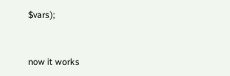$vars);


now it works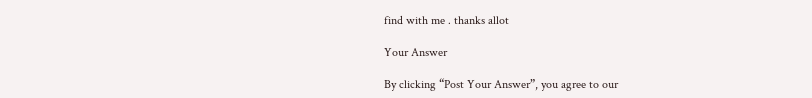find with me . thanks allot

Your Answer

By clicking “Post Your Answer”, you agree to our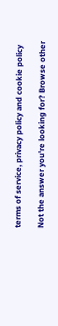terms of service, privacy policy and cookie policy

Not the answer you're looking for? Browse other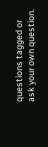questions tagged or ask your own question.